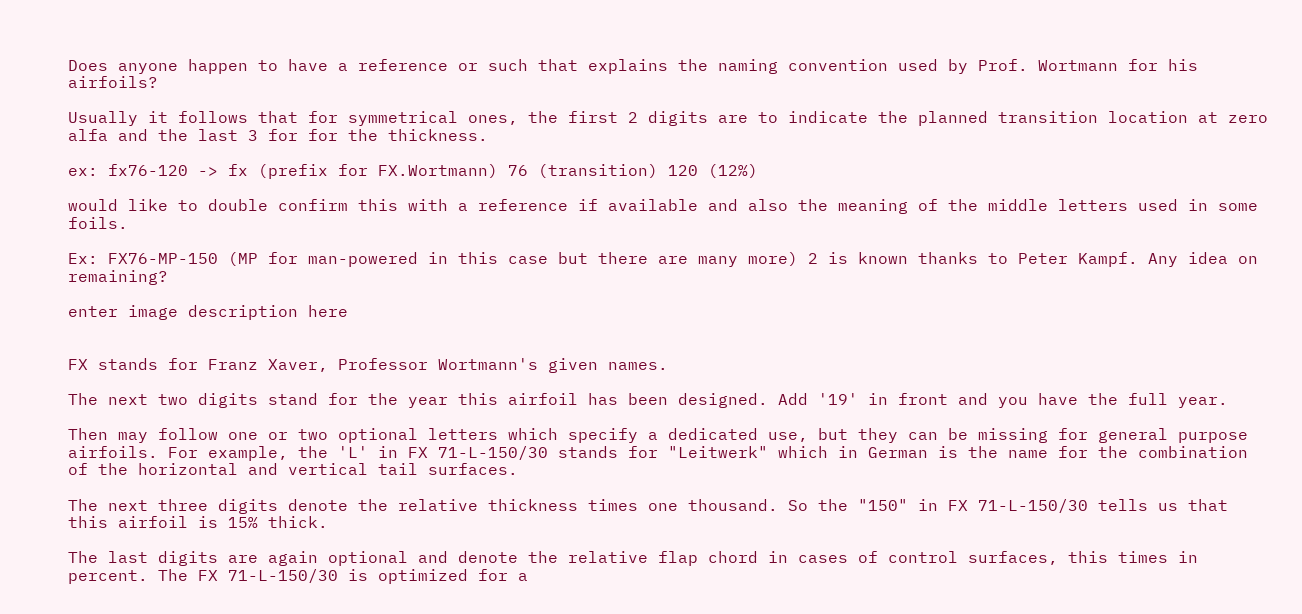Does anyone happen to have a reference or such that explains the naming convention used by Prof. Wortmann for his airfoils?

Usually it follows that for symmetrical ones, the first 2 digits are to indicate the planned transition location at zero alfa and the last 3 for for the thickness.

ex: fx76-120 -> fx (prefix for FX.Wortmann) 76 (transition) 120 (12%)

would like to double confirm this with a reference if available and also the meaning of the middle letters used in some foils.

Ex: FX76-MP-150 (MP for man-powered in this case but there are many more) 2 is known thanks to Peter Kampf. Any idea on remaining?

enter image description here


FX stands for Franz Xaver, Professor Wortmann's given names.

The next two digits stand for the year this airfoil has been designed. Add '19' in front and you have the full year.

Then may follow one or two optional letters which specify a dedicated use, but they can be missing for general purpose airfoils. For example, the 'L' in FX 71-L-150/30 stands for "Leitwerk" which in German is the name for the combination of the horizontal and vertical tail surfaces.

The next three digits denote the relative thickness times one thousand. So the "150" in FX 71-L-150/30 tells us that this airfoil is 15% thick.

The last digits are again optional and denote the relative flap chord in cases of control surfaces, this times in percent. The FX 71-L-150/30 is optimized for a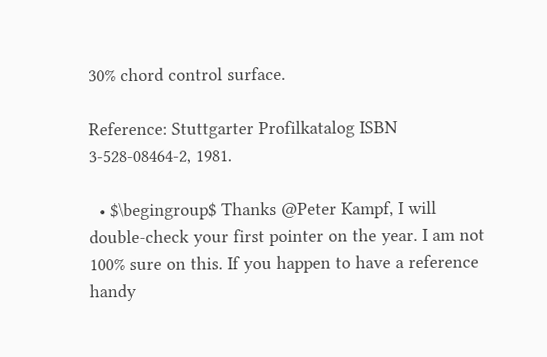30% chord control surface.

Reference: Stuttgarter Profilkatalog ISBN 3-528-08464-2, 1981.

  • $\begingroup$ Thanks @Peter Kampf, I will double-check your first pointer on the year. I am not 100% sure on this. If you happen to have a reference handy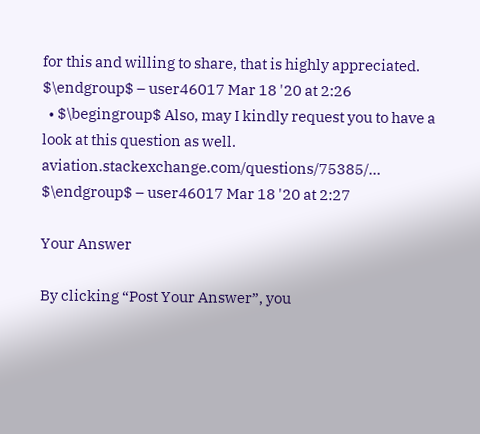for this and willing to share, that is highly appreciated. $\endgroup$ – user46017 Mar 18 '20 at 2:26
  • $\begingroup$ Also, may I kindly request you to have a look at this question as well. aviation.stackexchange.com/questions/75385/… $\endgroup$ – user46017 Mar 18 '20 at 2:27

Your Answer

By clicking “Post Your Answer”, you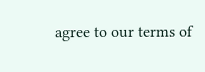agree to our terms of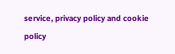service, privacy policy and cookie policy